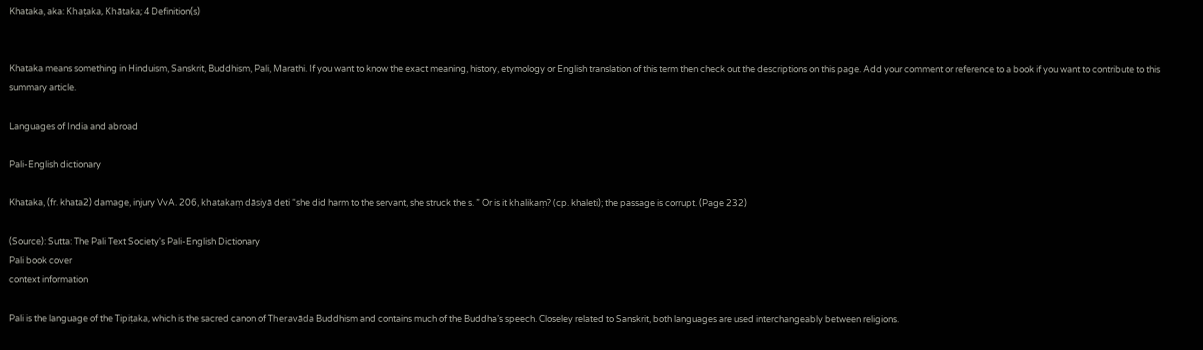Khataka, aka: Khaṭaka, Khātaka; 4 Definition(s)


Khataka means something in Hinduism, Sanskrit, Buddhism, Pali, Marathi. If you want to know the exact meaning, history, etymology or English translation of this term then check out the descriptions on this page. Add your comment or reference to a book if you want to contribute to this summary article.

Languages of India and abroad

Pali-English dictionary

Khataka, (fr. khata2) damage, injury VvA. 206, khatakaṃ dāsiyā deti “she did harm to the servant, she struck the s. ” Or is it khalikaṃ? (cp. khaleti); the passage is corrupt. (Page 232)

(Source): Sutta: The Pali Text Society's Pali-English Dictionary
Pali book cover
context information

Pali is the language of the Tipiṭaka, which is the sacred canon of Theravāda Buddhism and contains much of the Buddha’s speech. Closeley related to Sanskrit, both languages are used interchangeably between religions.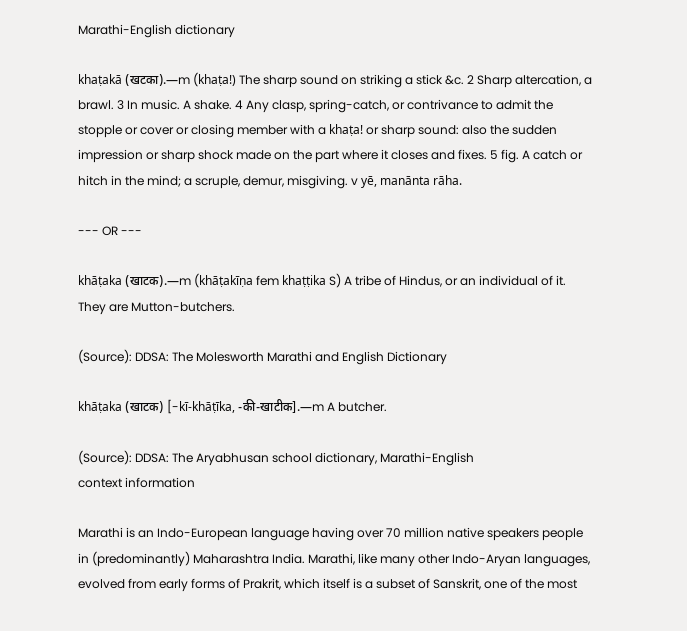Marathi-English dictionary

khaṭakā (खटका).—m (khaṭa!) The sharp sound on striking a stick &c. 2 Sharp altercation, a brawl. 3 In music. A shake. 4 Any clasp, spring-catch, or contrivance to admit the stopple or cover or closing member with a khaṭa! or sharp sound: also the sudden impression or sharp shock made on the part where it closes and fixes. 5 fig. A catch or hitch in the mind; a scruple, demur, misgiving. v yē, manānta rāha.

--- OR ---

khāṭaka (खाटक).—m (khāṭakīṇa fem khaṭṭika S) A tribe of Hindus, or an individual of it. They are Mutton-butchers.

(Source): DDSA: The Molesworth Marathi and English Dictionary

khāṭaka (खाटक) [-kī-khāṭīka, -की-खाटीक].—m A butcher.

(Source): DDSA: The Aryabhusan school dictionary, Marathi-English
context information

Marathi is an Indo-European language having over 70 million native speakers people in (predominantly) Maharashtra India. Marathi, like many other Indo-Aryan languages, evolved from early forms of Prakrit, which itself is a subset of Sanskrit, one of the most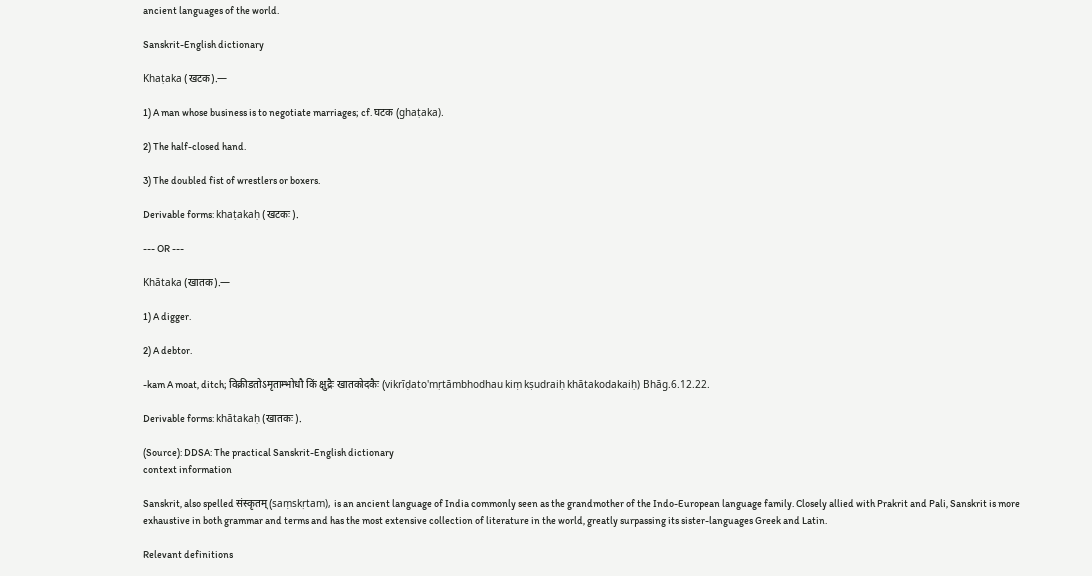ancient languages of the world.

Sanskrit-English dictionary

Khaṭaka (खटक).—

1) A man whose business is to negotiate marriages; cf. घटक (ghaṭaka).

2) The half-closed hand.

3) The doubled fist of wrestlers or boxers.

Derivable forms: khaṭakaḥ (खटकः).

--- OR ---

Khātaka (खातक).—

1) A digger.

2) A debtor.

-kam A moat, ditch; विक्रीडतोऽमृताम्भोधौ किं क्षुद्रैः खातकोदकैः (vikrīḍato'mṛtāmbhodhau kiṃ kṣudraiḥ khātakodakaiḥ) Bhāg.6.12.22.

Derivable forms: khātakaḥ (खातकः).

(Source): DDSA: The practical Sanskrit-English dictionary
context information

Sanskrit, also spelled संस्कृतम् (saṃskṛtam), is an ancient language of India commonly seen as the grandmother of the Indo-European language family. Closely allied with Prakrit and Pali, Sanskrit is more exhaustive in both grammar and terms and has the most extensive collection of literature in the world, greatly surpassing its sister-languages Greek and Latin.

Relevant definitions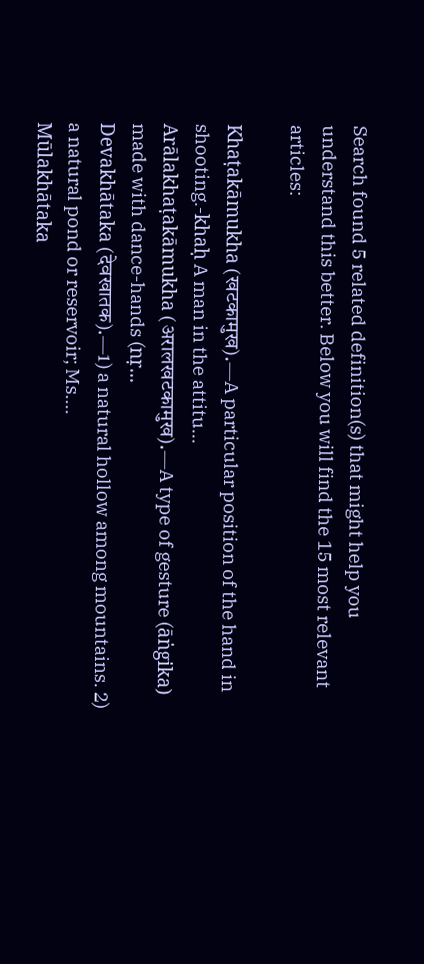Search found 5 related definition(s) that might help you understand this better. Below you will find the 15 most relevant articles:

Khaṭakāmukha (खटकामुख).—A particular position of the hand in shooting.-khaḥ A man in the attitu...
Arālakhaṭakāmukha (अरालखटकामुख).—A type of gesture (āṅgika) made with dance-hands (nṛ...
Devakhātaka (देवखातक).—1) a natural hollow among mountains. 2) a natural pond or reservoir; Ms....
Mūlakhātaka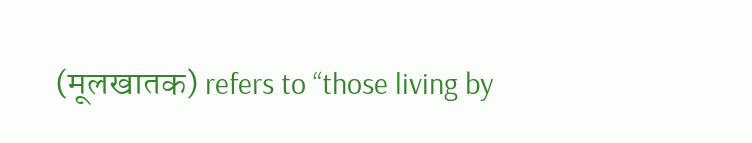(मूलखातक) refers to “those living by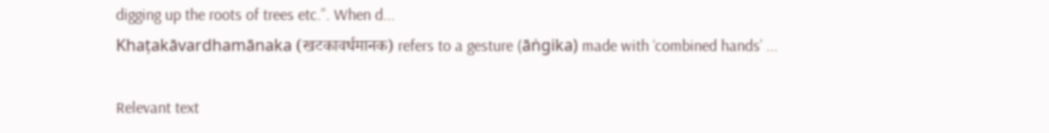digging up the roots of trees etc.”. When d...
Khaṭakāvardhamānaka (खटकावर्धमानक) refers to a gesture (āṅgika) made with ‘combined hands’ ...

Relevant text